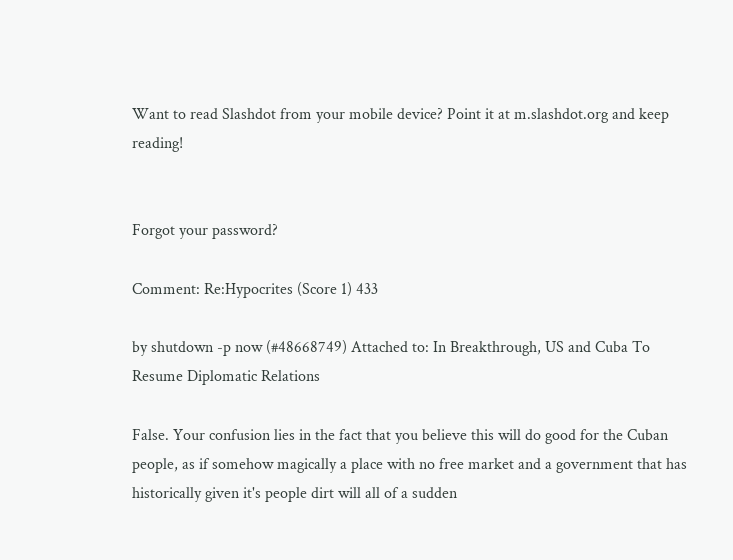Want to read Slashdot from your mobile device? Point it at m.slashdot.org and keep reading!


Forgot your password?

Comment: Re:Hypocrites (Score 1) 433

by shutdown -p now (#48668749) Attached to: In Breakthrough, US and Cuba To Resume Diplomatic Relations

False. Your confusion lies in the fact that you believe this will do good for the Cuban people, as if somehow magically a place with no free market and a government that has historically given it's people dirt will all of a sudden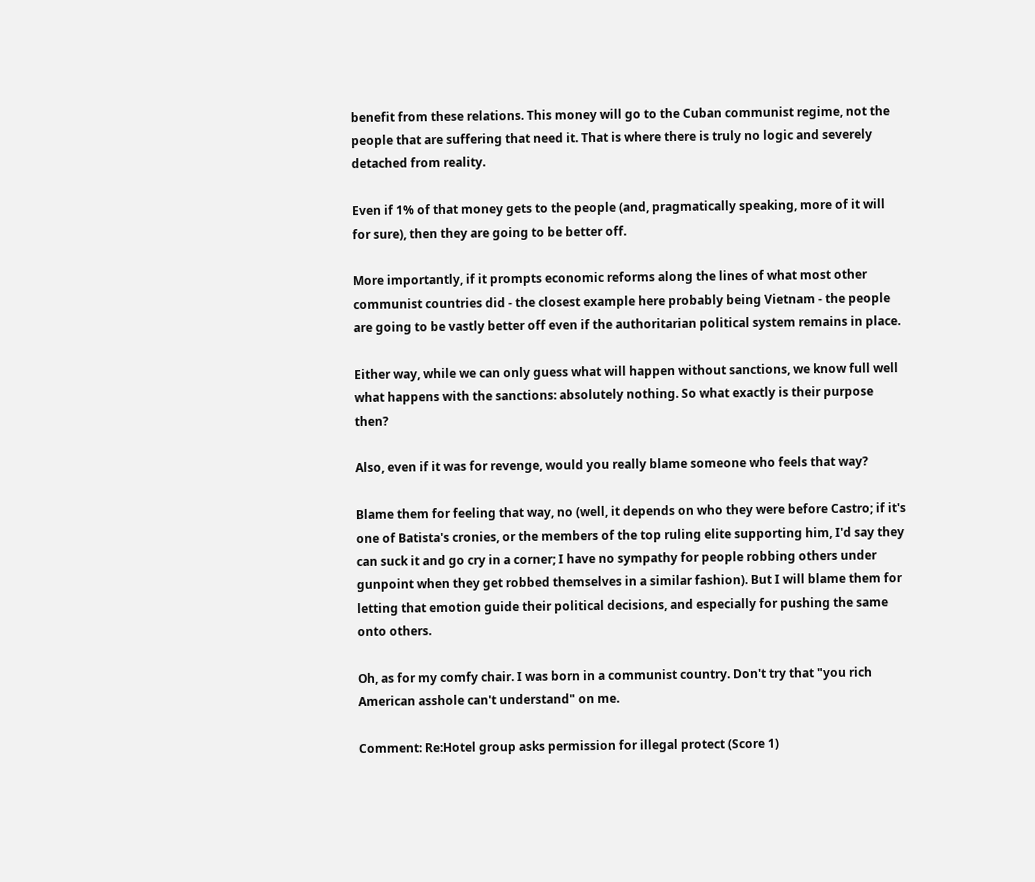benefit from these relations. This money will go to the Cuban communist regime, not the people that are suffering that need it. That is where there is truly no logic and severely detached from reality.

Even if 1% of that money gets to the people (and, pragmatically speaking, more of it will for sure), then they are going to be better off.

More importantly, if it prompts economic reforms along the lines of what most other communist countries did - the closest example here probably being Vietnam - the people are going to be vastly better off even if the authoritarian political system remains in place.

Either way, while we can only guess what will happen without sanctions, we know full well what happens with the sanctions: absolutely nothing. So what exactly is their purpose then?

Also, even if it was for revenge, would you really blame someone who feels that way?

Blame them for feeling that way, no (well, it depends on who they were before Castro; if it's one of Batista's cronies, or the members of the top ruling elite supporting him, I'd say they can suck it and go cry in a corner; I have no sympathy for people robbing others under gunpoint when they get robbed themselves in a similar fashion). But I will blame them for letting that emotion guide their political decisions, and especially for pushing the same onto others.

Oh, as for my comfy chair. I was born in a communist country. Don't try that "you rich American asshole can't understand" on me.

Comment: Re:Hotel group asks permission for illegal protect (Score 1)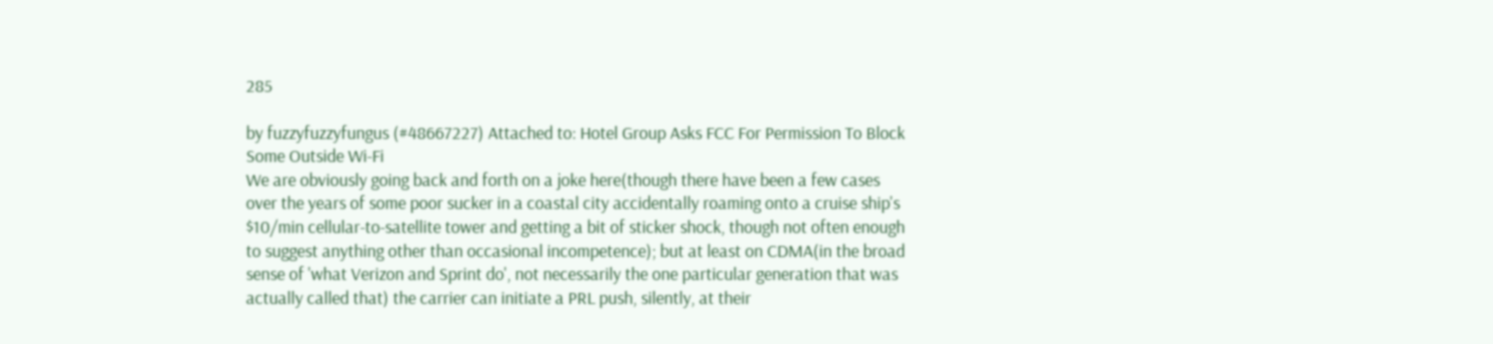285

by fuzzyfuzzyfungus (#48667227) Attached to: Hotel Group Asks FCC For Permission To Block Some Outside Wi-Fi
We are obviously going back and forth on a joke here(though there have been a few cases over the years of some poor sucker in a coastal city accidentally roaming onto a cruise ship's $10/min cellular-to-satellite tower and getting a bit of sticker shock, though not often enough to suggest anything other than occasional incompetence); but at least on CDMA(in the broad sense of 'what Verizon and Sprint do', not necessarily the one particular generation that was actually called that) the carrier can initiate a PRL push, silently, at their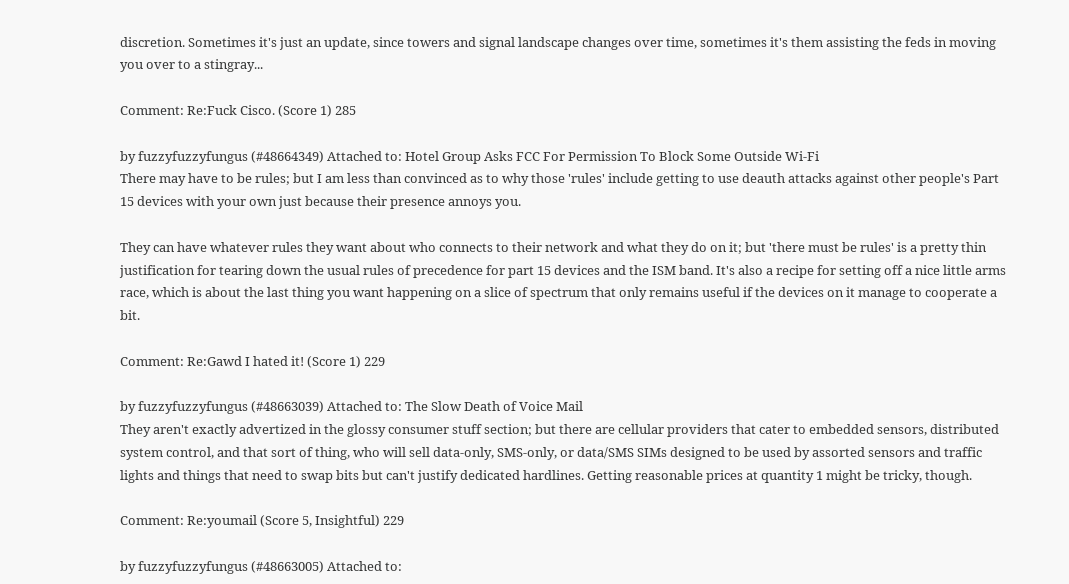discretion. Sometimes it's just an update, since towers and signal landscape changes over time, sometimes it's them assisting the feds in moving you over to a stingray...

Comment: Re:Fuck Cisco. (Score 1) 285

by fuzzyfuzzyfungus (#48664349) Attached to: Hotel Group Asks FCC For Permission To Block Some Outside Wi-Fi
There may have to be rules; but I am less than convinced as to why those 'rules' include getting to use deauth attacks against other people's Part 15 devices with your own just because their presence annoys you.

They can have whatever rules they want about who connects to their network and what they do on it; but 'there must be rules' is a pretty thin justification for tearing down the usual rules of precedence for part 15 devices and the ISM band. It's also a recipe for setting off a nice little arms race, which is about the last thing you want happening on a slice of spectrum that only remains useful if the devices on it manage to cooperate a bit.

Comment: Re:Gawd I hated it! (Score 1) 229

by fuzzyfuzzyfungus (#48663039) Attached to: The Slow Death of Voice Mail
They aren't exactly advertized in the glossy consumer stuff section; but there are cellular providers that cater to embedded sensors, distributed system control, and that sort of thing, who will sell data-only, SMS-only, or data/SMS SIMs designed to be used by assorted sensors and traffic lights and things that need to swap bits but can't justify dedicated hardlines. Getting reasonable prices at quantity 1 might be tricky, though.

Comment: Re:youmail (Score 5, Insightful) 229

by fuzzyfuzzyfungus (#48663005) Attached to: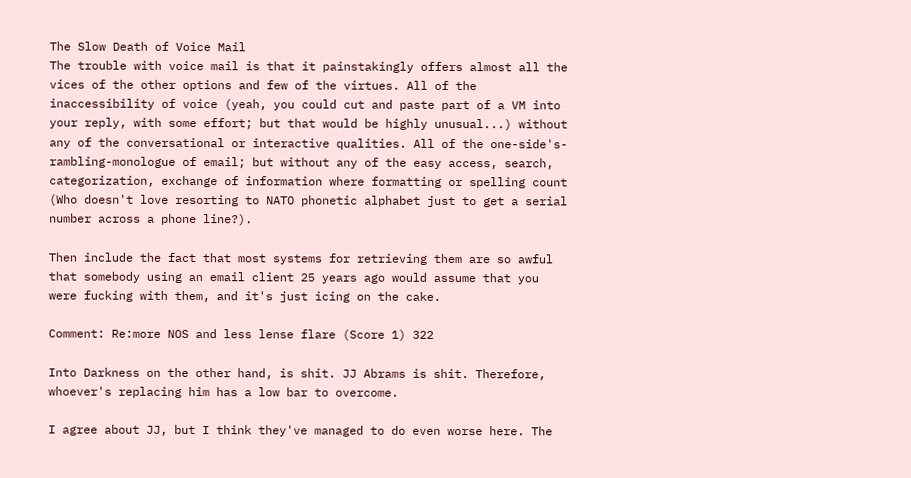The Slow Death of Voice Mail
The trouble with voice mail is that it painstakingly offers almost all the vices of the other options and few of the virtues. All of the inaccessibility of voice (yeah, you could cut and paste part of a VM into your reply, with some effort; but that would be highly unusual...) without any of the conversational or interactive qualities. All of the one-side's-rambling-monologue of email; but without any of the easy access, search, categorization, exchange of information where formatting or spelling count (Who doesn't love resorting to NATO phonetic alphabet just to get a serial number across a phone line?).

Then include the fact that most systems for retrieving them are so awful that somebody using an email client 25 years ago would assume that you were fucking with them, and it's just icing on the cake.

Comment: Re:more NOS and less lense flare (Score 1) 322

Into Darkness on the other hand, is shit. JJ Abrams is shit. Therefore, whoever's replacing him has a low bar to overcome.

I agree about JJ, but I think they've managed to do even worse here. The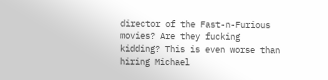director of the Fast-n-Furious movies? Are they fucking kidding? This is even worse than hiring Michael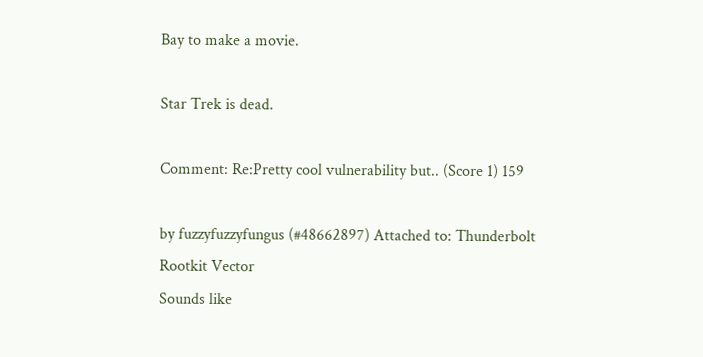Bay to make a movie.

Star Trek is dead.

Comment: Re:Pretty cool vulnerability but.. (Score 1) 159

by fuzzyfuzzyfungus (#48662897) Attached to: Thunderbolt Rootkit Vector
Sounds like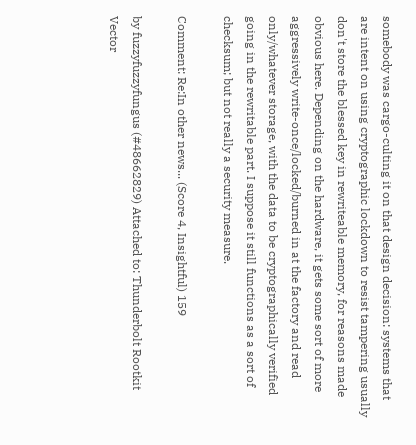somebody was cargo-culting it on that design decision: systems that are intent on using cryptographic lockdown to resist tampering usually don't store the blessed key in rewriteable memory, for reasons made obvious here. Depending on the hardware, it gets some sort of more aggressively write-once/locked/burned in at the factory and read only/whatever storage, with the data to be cryptographically verified going in the rewritable part. I suppose it still functions as a sort of checksum; but not really a security measure.

Comment: Re:In other news... (Score 4, Insightful) 159

by fuzzyfuzzyfungus (#48662829) Attached to: Thunderbolt Rootkit Vector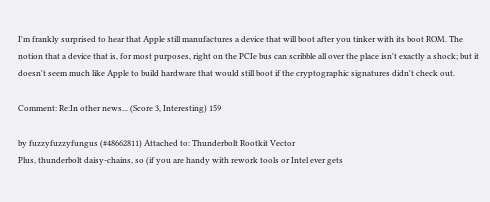I'm frankly surprised to hear that Apple still manufactures a device that will boot after you tinker with its boot ROM. The notion that a device that is, for most purposes, right on the PCIe bus can scribble all over the place isn't exactly a shock; but it doesn't seem much like Apple to build hardware that would still boot if the cryptographic signatures didn't check out.

Comment: Re:In other news... (Score 3, Interesting) 159

by fuzzyfuzzyfungus (#48662811) Attached to: Thunderbolt Rootkit Vector
Plus, thunderbolt daisy-chains, so (if you are handy with rework tools or Intel ever gets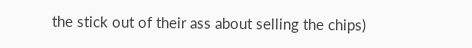the stick out of their ass about selling the chips)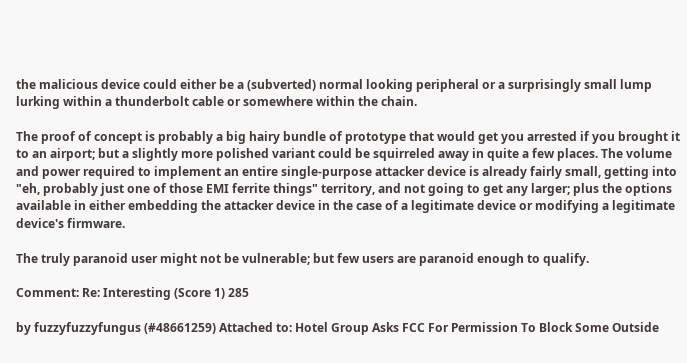the malicious device could either be a (subverted) normal looking peripheral or a surprisingly small lump lurking within a thunderbolt cable or somewhere within the chain.

The proof of concept is probably a big hairy bundle of prototype that would get you arrested if you brought it to an airport; but a slightly more polished variant could be squirreled away in quite a few places. The volume and power required to implement an entire single-purpose attacker device is already fairly small, getting into "eh, probably just one of those EMI ferrite things" territory, and not going to get any larger; plus the options available in either embedding the attacker device in the case of a legitimate device or modifying a legitimate device's firmware.

The truly paranoid user might not be vulnerable; but few users are paranoid enough to qualify.

Comment: Re: Interesting (Score 1) 285

by fuzzyfuzzyfungus (#48661259) Attached to: Hotel Group Asks FCC For Permission To Block Some Outside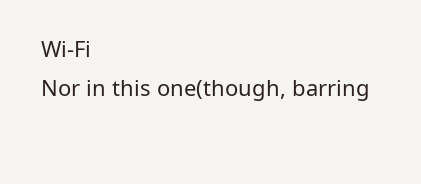Wi-Fi
Nor in this one(though, barring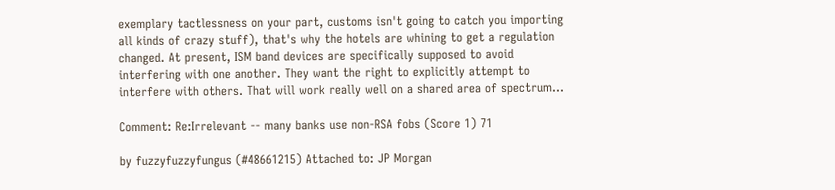exemplary tactlessness on your part, customs isn't going to catch you importing all kinds of crazy stuff), that's why the hotels are whining to get a regulation changed. At present, ISM band devices are specifically supposed to avoid interfering with one another. They want the right to explicitly attempt to interfere with others. That will work really well on a shared area of spectrum...

Comment: Re:Irrelevant -- many banks use non-RSA fobs (Score 1) 71

by fuzzyfuzzyfungus (#48661215) Attached to: JP Morgan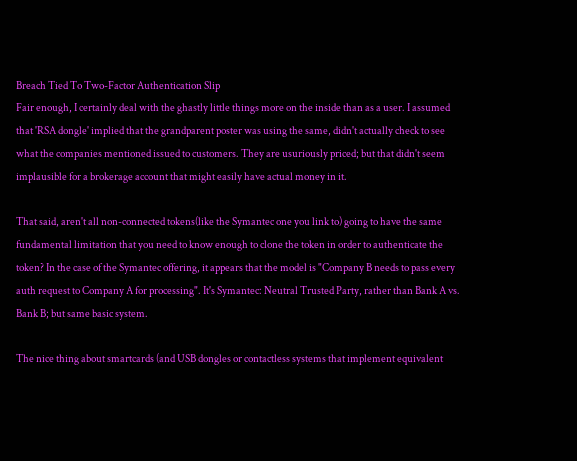Breach Tied To Two-Factor Authentication Slip
Fair enough, I certainly deal with the ghastly little things more on the inside than as a user. I assumed that 'RSA dongle' implied that the grandparent poster was using the same, didn't actually check to see what the companies mentioned issued to customers. They are usuriously priced; but that didn't seem implausible for a brokerage account that might easily have actual money in it.

That said, aren't all non-connected tokens(like the Symantec one you link to) going to have the same fundamental limitation that you need to know enough to clone the token in order to authenticate the token? In the case of the Symantec offering, it appears that the model is "Company B needs to pass every auth request to Company A for processing". It's Symantec: Neutral Trusted Party, rather than Bank A vs. Bank B; but same basic system.

The nice thing about smartcards (and USB dongles or contactless systems that implement equivalent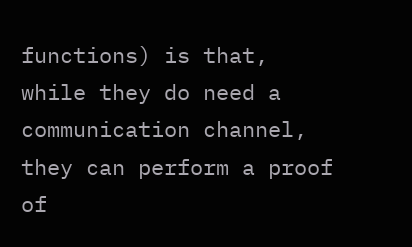functions) is that, while they do need a communication channel, they can perform a proof of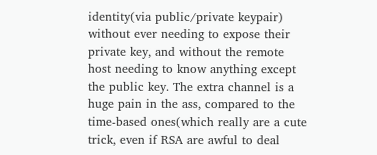identity(via public/private keypair) without ever needing to expose their private key, and without the remote host needing to know anything except the public key. The extra channel is a huge pain in the ass, compared to the time-based ones(which really are a cute trick, even if RSA are awful to deal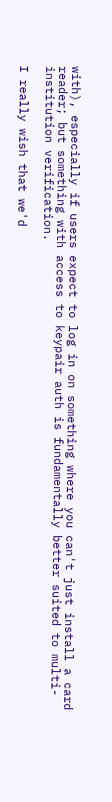with), especially if users expect to log in on something where you can't just install a card reader; but something with access to keypair auth is fundamentally better suited to multi-institution verification.

I really wish that we'd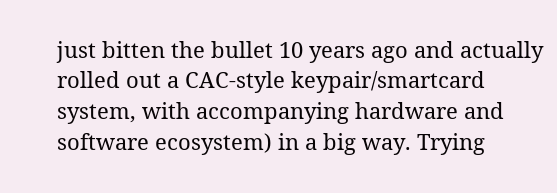just bitten the bullet 10 years ago and actually rolled out a CAC-style keypair/smartcard system, with accompanying hardware and software ecosystem) in a big way. Trying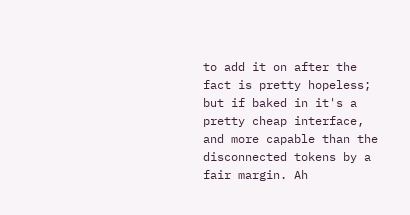to add it on after the fact is pretty hopeless; but if baked in it's a pretty cheap interface, and more capable than the disconnected tokens by a fair margin. Ah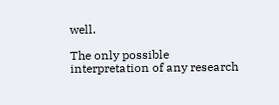well.

The only possible interpretation of any research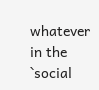whatever in the `social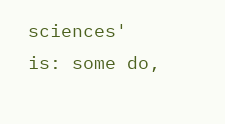sciences' is: some do,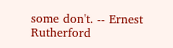some don't. -- Ernest Rutherford